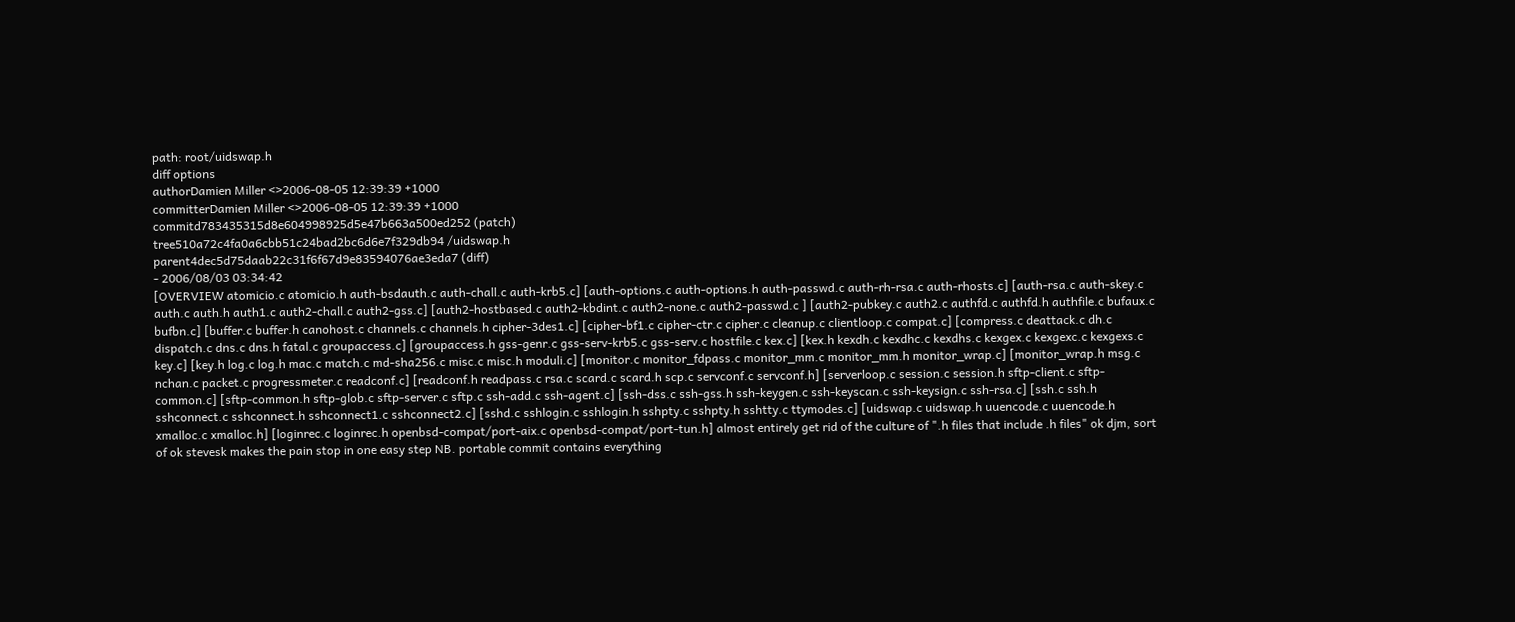path: root/uidswap.h
diff options
authorDamien Miller <>2006-08-05 12:39:39 +1000
committerDamien Miller <>2006-08-05 12:39:39 +1000
commitd783435315d8e604998925d5e47b663a500ed252 (patch)
tree510a72c4fa0a6cbb51c24bad2bc6d6e7f329db94 /uidswap.h
parent4dec5d75daab22c31f6f67d9e83594076ae3eda7 (diff)
- 2006/08/03 03:34:42
[OVERVIEW atomicio.c atomicio.h auth-bsdauth.c auth-chall.c auth-krb5.c] [auth-options.c auth-options.h auth-passwd.c auth-rh-rsa.c auth-rhosts.c] [auth-rsa.c auth-skey.c auth.c auth.h auth1.c auth2-chall.c auth2-gss.c] [auth2-hostbased.c auth2-kbdint.c auth2-none.c auth2-passwd.c ] [auth2-pubkey.c auth2.c authfd.c authfd.h authfile.c bufaux.c bufbn.c] [buffer.c buffer.h canohost.c channels.c channels.h cipher-3des1.c] [cipher-bf1.c cipher-ctr.c cipher.c cleanup.c clientloop.c compat.c] [compress.c deattack.c dh.c dispatch.c dns.c dns.h fatal.c groupaccess.c] [groupaccess.h gss-genr.c gss-serv-krb5.c gss-serv.c hostfile.c kex.c] [kex.h kexdh.c kexdhc.c kexdhs.c kexgex.c kexgexc.c kexgexs.c key.c] [key.h log.c log.h mac.c match.c md-sha256.c misc.c misc.h moduli.c] [monitor.c monitor_fdpass.c monitor_mm.c monitor_mm.h monitor_wrap.c] [monitor_wrap.h msg.c nchan.c packet.c progressmeter.c readconf.c] [readconf.h readpass.c rsa.c scard.c scard.h scp.c servconf.c servconf.h] [serverloop.c session.c session.h sftp-client.c sftp-common.c] [sftp-common.h sftp-glob.c sftp-server.c sftp.c ssh-add.c ssh-agent.c] [ssh-dss.c ssh-gss.h ssh-keygen.c ssh-keyscan.c ssh-keysign.c ssh-rsa.c] [ssh.c ssh.h sshconnect.c sshconnect.h sshconnect1.c sshconnect2.c] [sshd.c sshlogin.c sshlogin.h sshpty.c sshpty.h sshtty.c ttymodes.c] [uidswap.c uidswap.h uuencode.c uuencode.h xmalloc.c xmalloc.h] [loginrec.c loginrec.h openbsd-compat/port-aix.c openbsd-compat/port-tun.h] almost entirely get rid of the culture of ".h files that include .h files" ok djm, sort of ok stevesk makes the pain stop in one easy step NB. portable commit contains everything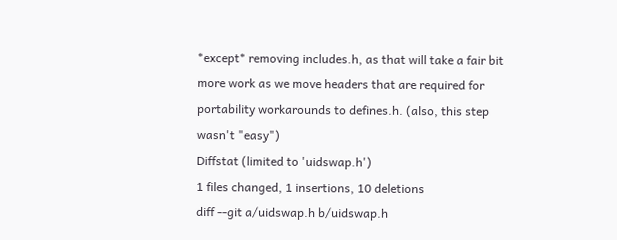*except* removing includes.h, as that will take a fair bit more work as we move headers that are required for portability workarounds to defines.h. (also, this step wasn't "easy")
Diffstat (limited to 'uidswap.h')
1 files changed, 1 insertions, 10 deletions
diff --git a/uidswap.h b/uidswap.h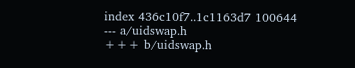index 436c10f7..1c1163d7 100644
--- a/uidswap.h
+++ b/uidswap.h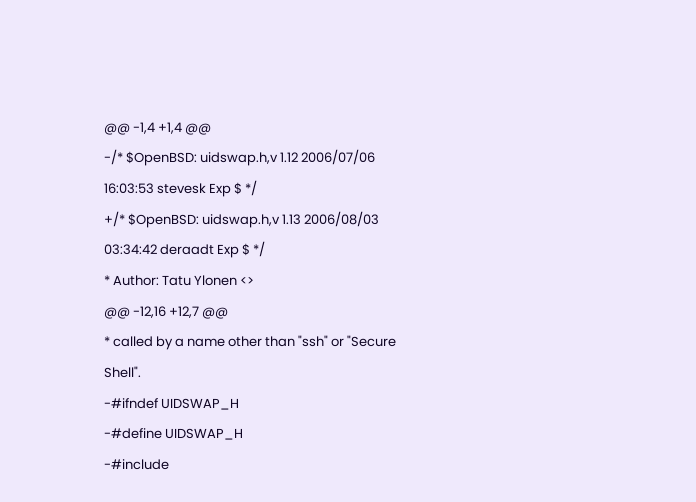@@ -1,4 +1,4 @@
-/* $OpenBSD: uidswap.h,v 1.12 2006/07/06 16:03:53 stevesk Exp $ */
+/* $OpenBSD: uidswap.h,v 1.13 2006/08/03 03:34:42 deraadt Exp $ */
* Author: Tatu Ylonen <>
@@ -12,16 +12,7 @@
* called by a name other than "ssh" or "Secure Shell".
-#ifndef UIDSWAP_H
-#define UIDSWAP_H
-#include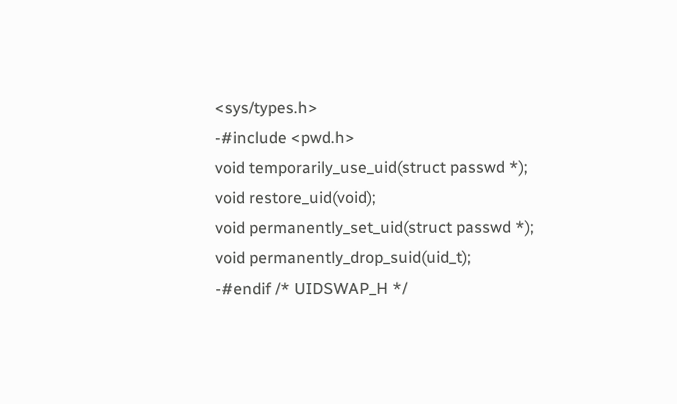<sys/types.h>
-#include <pwd.h>
void temporarily_use_uid(struct passwd *);
void restore_uid(void);
void permanently_set_uid(struct passwd *);
void permanently_drop_suid(uid_t);
-#endif /* UIDSWAP_H */